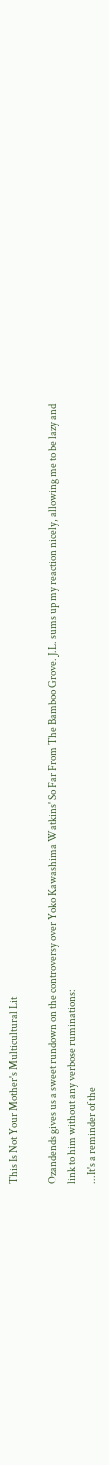This Is Not Your Mother's Multicultural Lit

Ozandends gives us a sweet rundown on the controversy over Yoko Kawashima Watkins' So Far From The Bamboo Grove. J.L. sums up my reaction nicely, allowing me to be lazy and link to him without any verbose ruminations:
...It's a reminder of the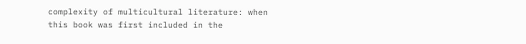complexity of multicultural literature: when this book was first included in the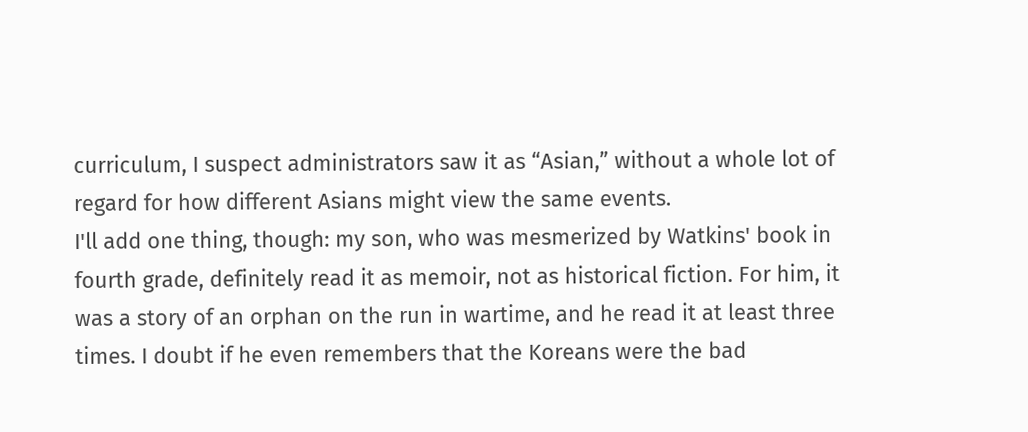curriculum, I suspect administrators saw it as “Asian,” without a whole lot of regard for how different Asians might view the same events.
I'll add one thing, though: my son, who was mesmerized by Watkins' book in fourth grade, definitely read it as memoir, not as historical fiction. For him, it was a story of an orphan on the run in wartime, and he read it at least three times. I doubt if he even remembers that the Koreans were the bad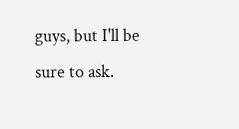guys, but I'll be sure to ask.